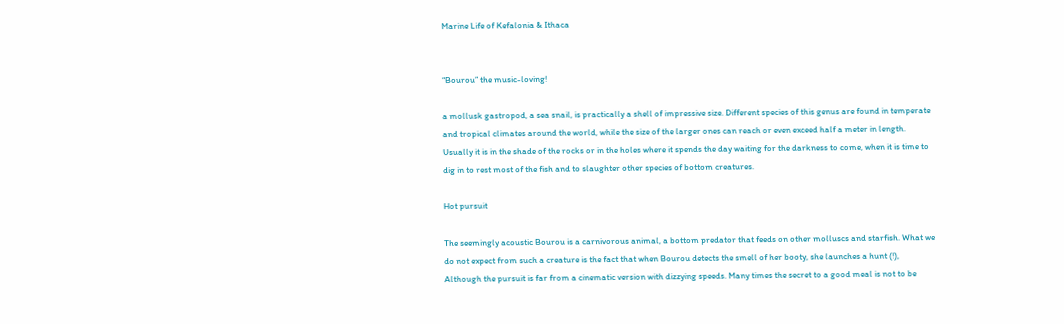Marine Life of Kefalonia & Ithaca


“Bourou” the music-loving!

a mollusk gastropod, a sea snail, is practically a shell of impressive size. Different species of this genus are found in temperate and tropical climates around the world, while the size of the larger ones can reach or even exceed half a meter in length. Usually it is in the shade of the rocks or in the holes where it spends the day waiting for the darkness to come, when it is time to dig in to rest most of the fish and to slaughter other species of bottom creatures.

Hot pursuit

The seemingly acoustic Bourou is a carnivorous animal, a bottom predator that feeds on other molluscs and starfish. What we do not expect from such a creature is the fact that when Bourou detects the smell of her booty, she launches a hunt (!), Although the pursuit is far from a cinematic version with dizzying speeds. Many times the secret to a good meal is not to be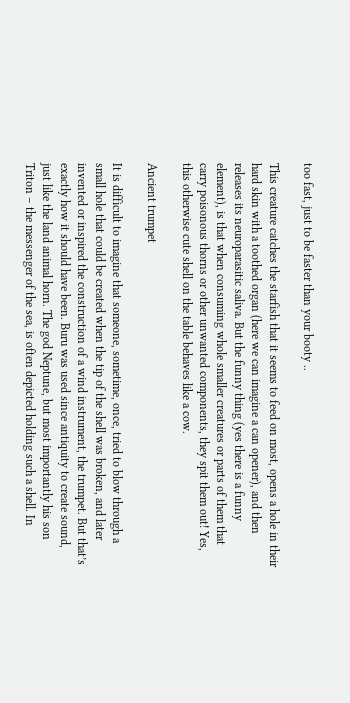too fast, just to be faster than your booty ..

This creature catches the starfish that it seems to feed on most, opens a hole in their hard skin with a toothed organ (here we can imagine a can opener), and then releases its neuroparasitic saliva. But the funny thing (yes there is a funny element), is that when consuming whole smaller creatures or parts of them that carry poisonous thorns or other unwanted components, they spit them out! Yes, this otherwise cute shell on the table behaves like a cow.

Ancient trumpet

It is difficult to imagine that someone, sometime, once, tried to blow through a small hole that could be created when the tip of the shell was broken, and later invented or inspired the construction of a wind instrument, the trumpet. But that’s exactly how it should have been. Buru was used since antiquity to create sound, just like the land animal horn. The god Neptune, but most importantly his son Triton – the messenger of the sea, is often depicted holding such a shell. In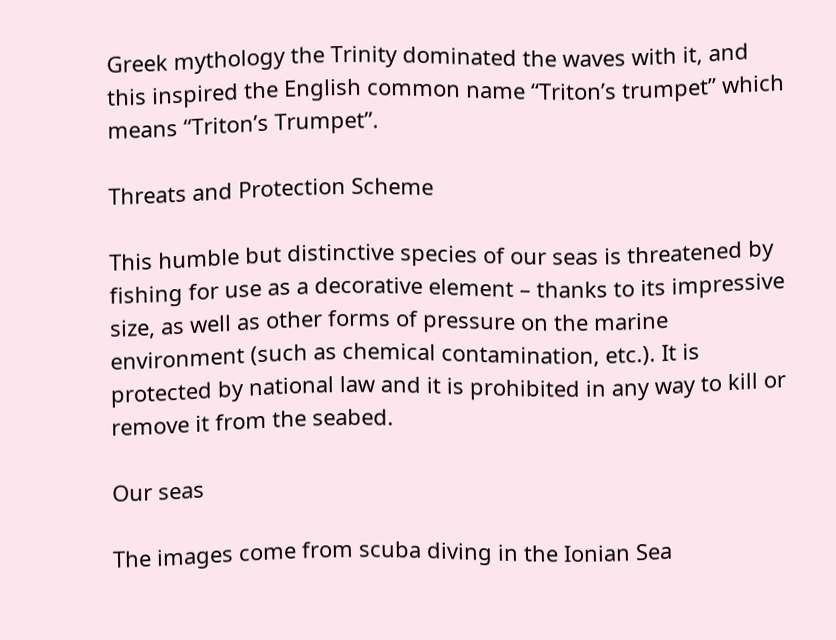Greek mythology the Trinity dominated the waves with it, and this inspired the English common name “Triton’s trumpet” which means “Triton’s Trumpet”.

Threats and Protection Scheme

This humble but distinctive species of our seas is threatened by fishing for use as a decorative element – thanks to its impressive size, as well as other forms of pressure on the marine environment (such as chemical contamination, etc.). It is protected by national law and it is prohibited in any way to kill or remove it from the seabed.

Our seas

The images come from scuba diving in the Ionian Sea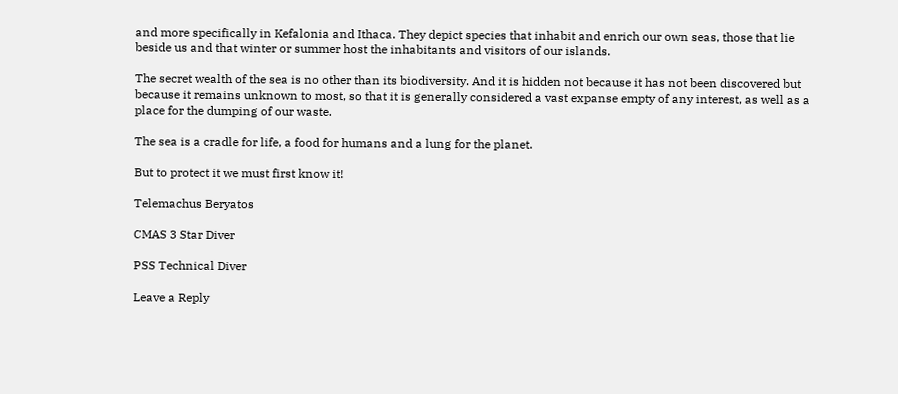and more specifically in Kefalonia and Ithaca. They depict species that inhabit and enrich our own seas, those that lie beside us and that winter or summer host the inhabitants and visitors of our islands.

The secret wealth of the sea is no other than its biodiversity. And it is hidden not because it has not been discovered but because it remains unknown to most, so that it is generally considered a vast expanse empty of any interest, as well as a place for the dumping of our waste.

The sea is a cradle for life, a food for humans and a lung for the planet.

But to protect it we must first know it!

Telemachus Beryatos

CMAS 3 Star Diver

PSS Technical Diver

Leave a Reply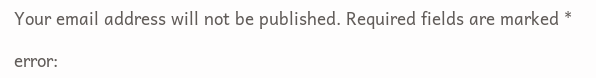Your email address will not be published. Required fields are marked *

error: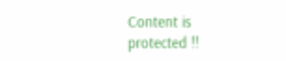Content is protected !!